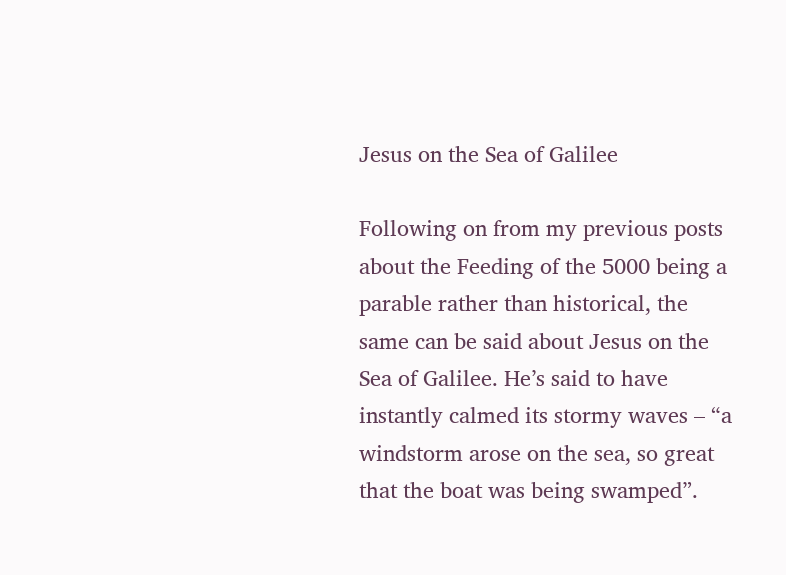Jesus on the Sea of Galilee

Following on from my previous posts about the Feeding of the 5000 being a parable rather than historical, the same can be said about Jesus on the Sea of Galilee. He’s said to have instantly calmed its stormy waves – “a windstorm arose on the sea, so great that the boat was being swamped”.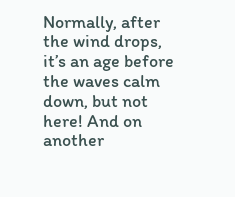Normally, after the wind drops, it’s an age before the waves calm down, but not here! And on another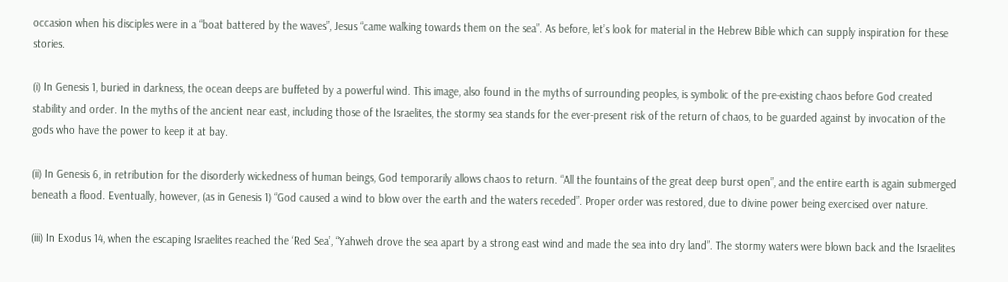occasion when his disciples were in a “boat battered by the waves”, Jesus “came walking towards them on the sea”. As before, let’s look for material in the Hebrew Bible which can supply inspiration for these stories.

(i) In Genesis 1, buried in darkness, the ocean deeps are buffeted by a powerful wind. This image, also found in the myths of surrounding peoples, is symbolic of the pre-existing chaos before God created stability and order. In the myths of the ancient near east, including those of the Israelites, the stormy sea stands for the ever-present risk of the return of chaos, to be guarded against by invocation of the gods who have the power to keep it at bay.

(ii) In Genesis 6, in retribution for the disorderly wickedness of human beings, God temporarily allows chaos to return. “All the fountains of the great deep burst open”, and the entire earth is again submerged beneath a flood. Eventually, however, (as in Genesis 1) “God caused a wind to blow over the earth and the waters receded”. Proper order was restored, due to divine power being exercised over nature.

(iii) In Exodus 14, when the escaping Israelites reached the ‘Red Sea’, “Yahweh drove the sea apart by a strong east wind and made the sea into dry land”. The stormy waters were blown back and the Israelites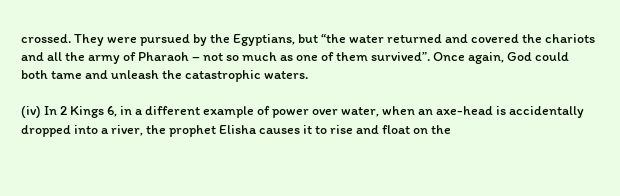crossed. They were pursued by the Egyptians, but “the water returned and covered the chariots and all the army of Pharaoh – not so much as one of them survived”. Once again, God could both tame and unleash the catastrophic waters.

(iv) In 2 Kings 6, in a different example of power over water, when an axe-head is accidentally dropped into a river, the prophet Elisha causes it to rise and float on the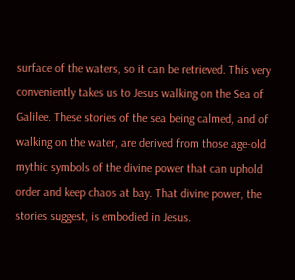surface of the waters, so it can be retrieved. This very conveniently takes us to Jesus walking on the Sea of Galilee. These stories of the sea being calmed, and of walking on the water, are derived from those age-old mythic symbols of the divine power that can uphold order and keep chaos at bay. That divine power, the stories suggest, is embodied in Jesus.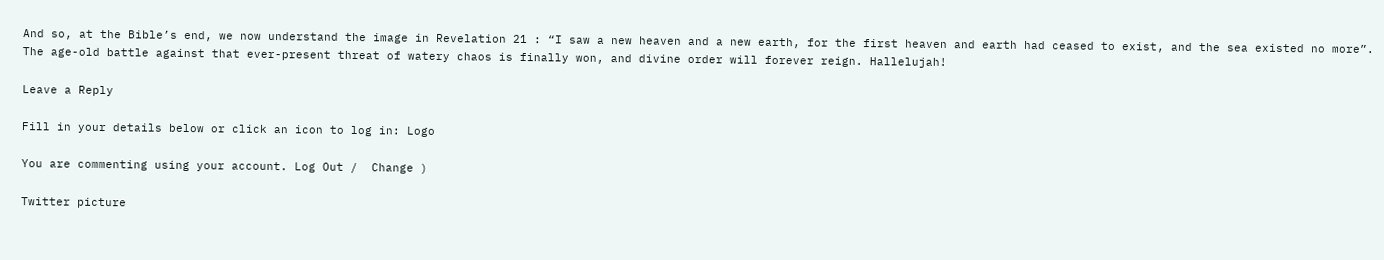And so, at the Bible’s end, we now understand the image in Revelation 21 : “I saw a new heaven and a new earth, for the first heaven and earth had ceased to exist, and the sea existed no more”. The age-old battle against that ever-present threat of watery chaos is finally won, and divine order will forever reign. Hallelujah!

Leave a Reply

Fill in your details below or click an icon to log in: Logo

You are commenting using your account. Log Out /  Change )

Twitter picture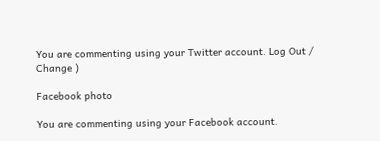You are commenting using your Twitter account. Log Out /  Change )

Facebook photo

You are commenting using your Facebook account.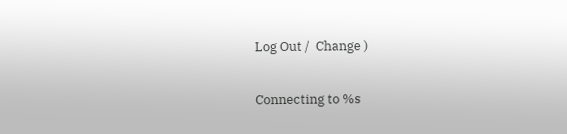Log Out /  Change )

Connecting to %s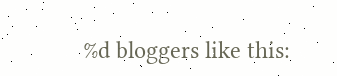%d bloggers like this: